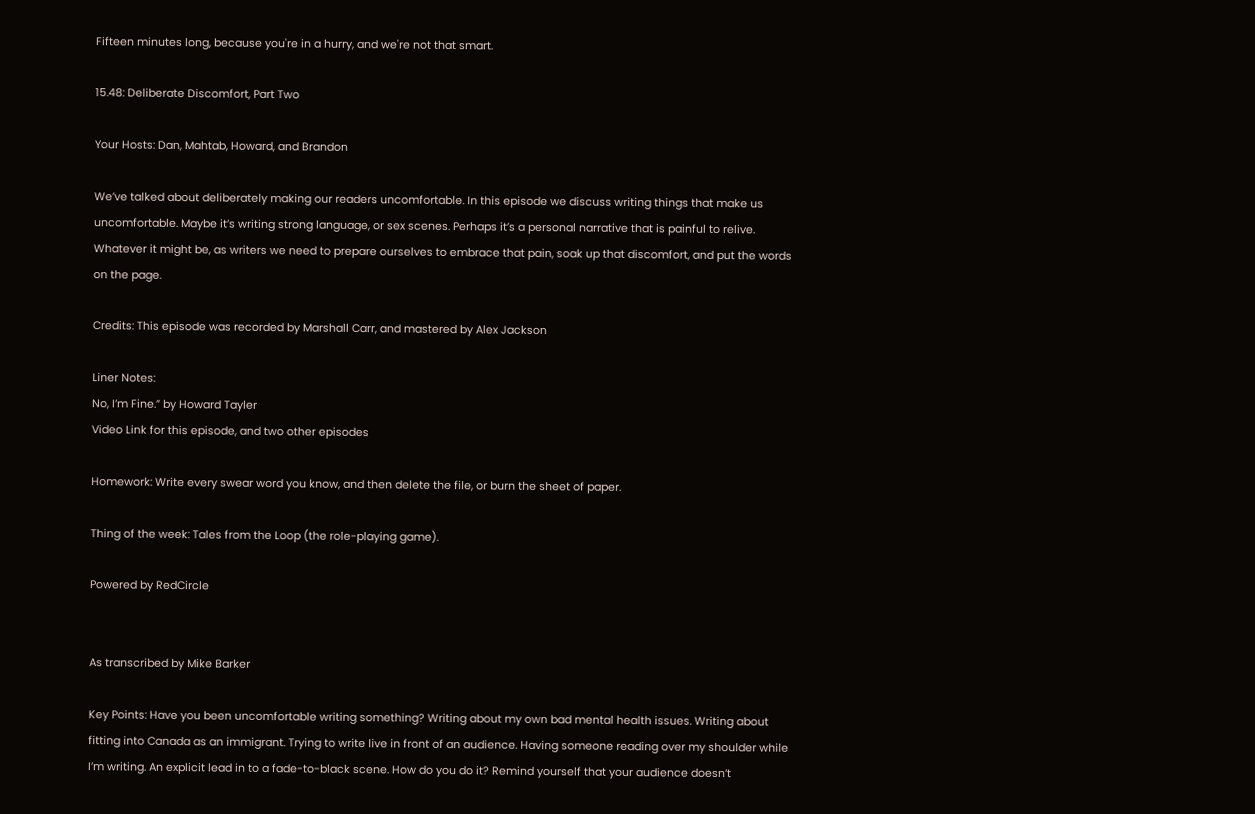Fifteen minutes long, because you're in a hurry, and we're not that smart.

15.48: Deliberate Discomfort, Part Two

Your Hosts: Dan, Mahtab, Howard, and Brandon

We’ve talked about deliberately making our readers uncomfortable. In this episode we discuss writing things that make us uncomfortable. Maybe it’s writing strong language, or sex scenes. Perhaps it’s a personal narrative that is painful to relive. Whatever it might be, as writers we need to prepare ourselves to embrace that pain, soak up that discomfort, and put the words on the page.

Credits: This episode was recorded by Marshall Carr, and mastered by Alex Jackson

Liner Notes:
No, I’m Fine.” by Howard Tayler
Video Link for this episode, and two other episodes

Homework: Write every swear word you know, and then delete the file, or burn the sheet of paper.

Thing of the week: Tales from the Loop (the role-playing game).

Powered by RedCircle


As transcribed by Mike Barker

Key Points: Have you been uncomfortable writing something? Writing about my own bad mental health issues. Writing about fitting into Canada as an immigrant. Trying to write live in front of an audience. Having someone reading over my shoulder while I’m writing. An explicit lead in to a fade-to-black scene. How do you do it? Remind yourself that your audience doesn’t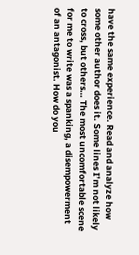have the same experience. Read and analyze how some other author does it. Some lines I’m not likely to cross, but others… The most uncomfortable scene for me to write was a spanking, a disempowerment of an antagonist. How do you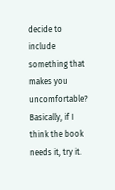decide to include something that makes you uncomfortable? Basically, if I think the book needs it, try it.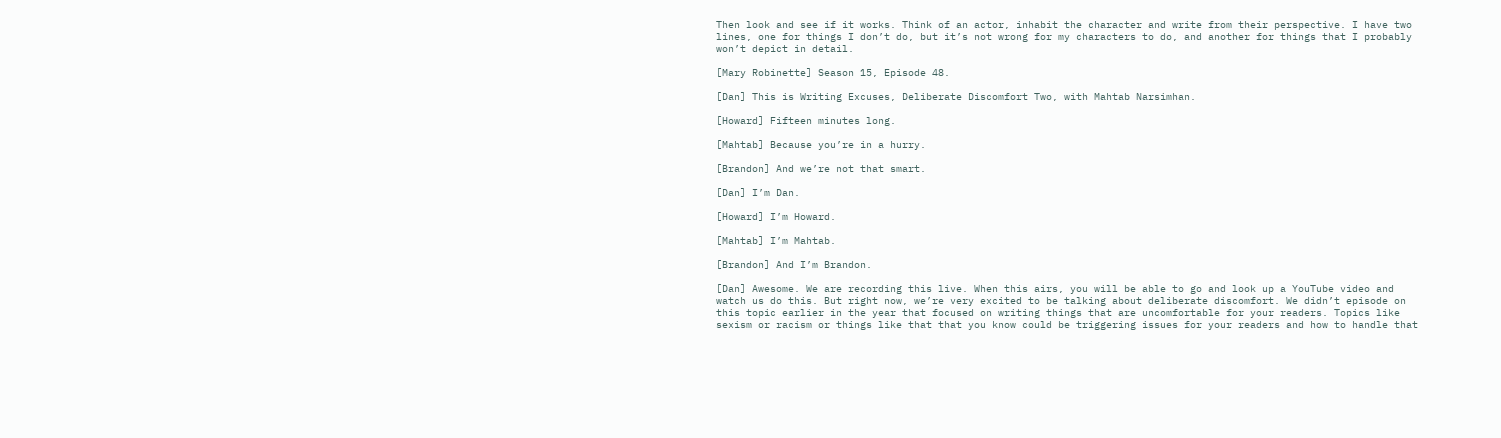Then look and see if it works. Think of an actor, inhabit the character and write from their perspective. I have two lines, one for things I don’t do, but it’s not wrong for my characters to do, and another for things that I probably won’t depict in detail.

[Mary Robinette] Season 15, Episode 48.

[Dan] This is Writing Excuses, Deliberate Discomfort Two, with Mahtab Narsimhan.

[Howard] Fifteen minutes long.

[Mahtab] Because you’re in a hurry.

[Brandon] And we’re not that smart.

[Dan] I’m Dan.

[Howard] I’m Howard.

[Mahtab] I’m Mahtab.

[Brandon] And I’m Brandon.

[Dan] Awesome. We are recording this live. When this airs, you will be able to go and look up a YouTube video and watch us do this. But right now, we’re very excited to be talking about deliberate discomfort. We didn’t episode on this topic earlier in the year that focused on writing things that are uncomfortable for your readers. Topics like sexism or racism or things like that that you know could be triggering issues for your readers and how to handle that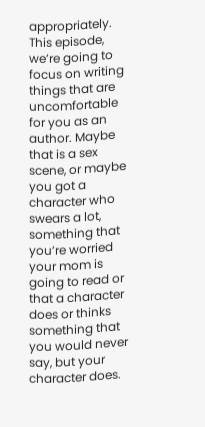appropriately. This episode, we’re going to focus on writing things that are uncomfortable for you as an author. Maybe that is a sex scene, or maybe you got a character who swears a lot, something that you’re worried your mom is going to read or that a character does or thinks something that you would never say, but your character does.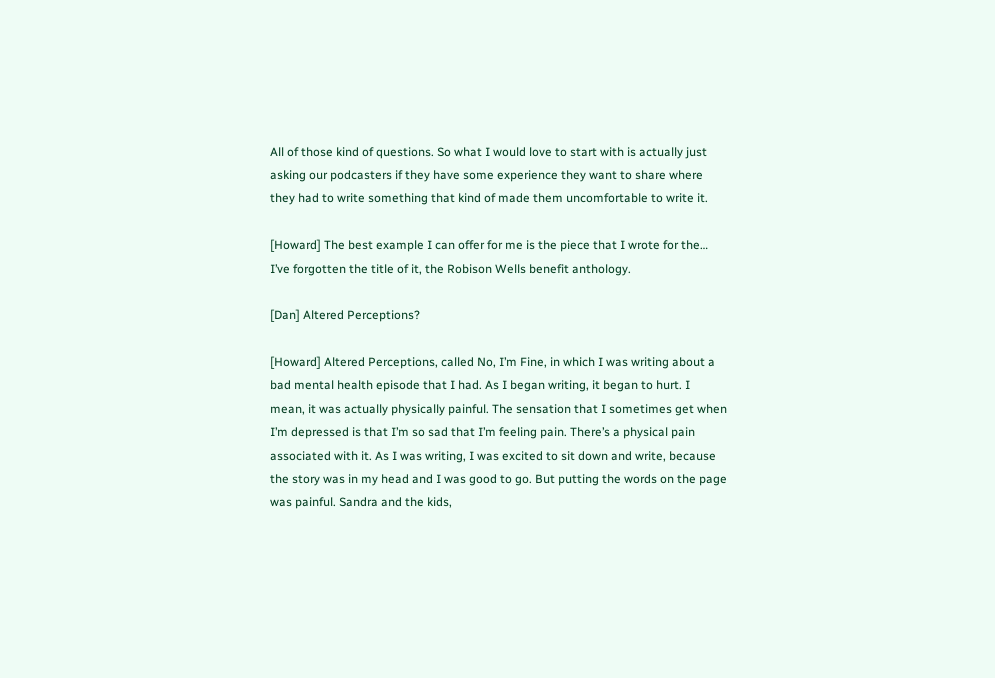All of those kind of questions. So what I would love to start with is actually just asking our podcasters if they have some experience they want to share where they had to write something that kind of made them uncomfortable to write it.

[Howard] The best example I can offer for me is the piece that I wrote for the… I’ve forgotten the title of it, the Robison Wells benefit anthology.

[Dan] Altered Perceptions?

[Howard] Altered Perceptions, called No, I’m Fine, in which I was writing about a bad mental health episode that I had. As I began writing, it began to hurt. I mean, it was actually physically painful. The sensation that I sometimes get when I’m depressed is that I’m so sad that I’m feeling pain. There’s a physical pain associated with it. As I was writing, I was excited to sit down and write, because the story was in my head and I was good to go. But putting the words on the page was painful. Sandra and the kids,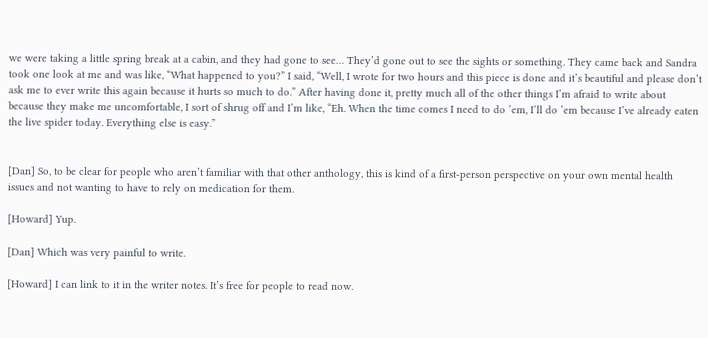we were taking a little spring break at a cabin, and they had gone to see… They’d gone out to see the sights or something. They came back and Sandra took one look at me and was like, “What happened to you?” I said, “Well, I wrote for two hours and this piece is done and it’s beautiful and please don’t ask me to ever write this again because it hurts so much to do.” After having done it, pretty much all of the other things I’m afraid to write about because they make me uncomfortable, I sort of shrug off and I’m like, “Eh. When the time comes I need to do ’em, I’ll do ’em because I’ve already eaten the live spider today. Everything else is easy.”


[Dan] So, to be clear for people who aren’t familiar with that other anthology, this is kind of a first-person perspective on your own mental health issues and not wanting to have to rely on medication for them.

[Howard] Yup.

[Dan] Which was very painful to write.

[Howard] I can link to it in the writer notes. It’s free for people to read now.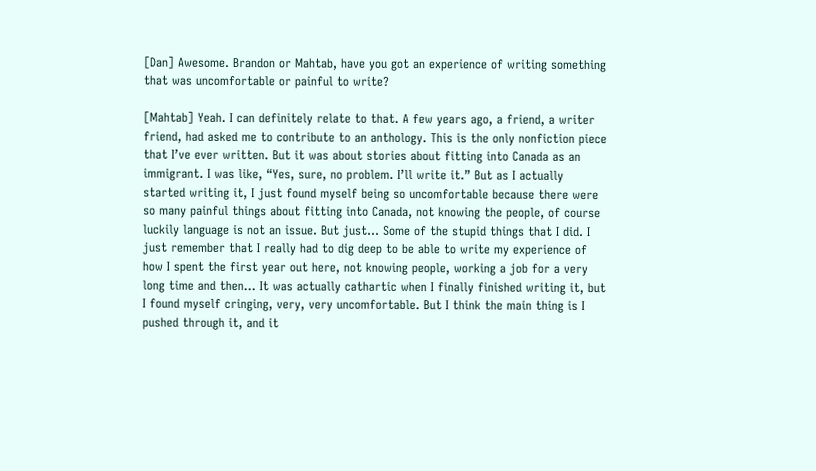[Dan] Awesome. Brandon or Mahtab, have you got an experience of writing something that was uncomfortable or painful to write?

[Mahtab] Yeah. I can definitely relate to that. A few years ago, a friend, a writer friend, had asked me to contribute to an anthology. This is the only nonfiction piece that I’ve ever written. But it was about stories about fitting into Canada as an immigrant. I was like, “Yes, sure, no problem. I’ll write it.” But as I actually started writing it, I just found myself being so uncomfortable because there were so many painful things about fitting into Canada, not knowing the people, of course luckily language is not an issue. But just… Some of the stupid things that I did. I just remember that I really had to dig deep to be able to write my experience of how I spent the first year out here, not knowing people, working a job for a very long time and then… It was actually cathartic when I finally finished writing it, but I found myself cringing, very, very uncomfortable. But I think the main thing is I pushed through it, and it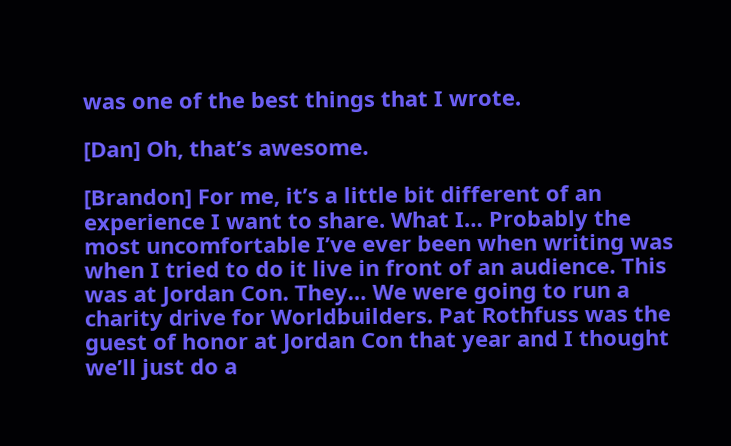was one of the best things that I wrote.

[Dan] Oh, that’s awesome.

[Brandon] For me, it’s a little bit different of an experience I want to share. What I… Probably the most uncomfortable I’ve ever been when writing was when I tried to do it live in front of an audience. This was at Jordan Con. They… We were going to run a charity drive for Worldbuilders. Pat Rothfuss was the guest of honor at Jordan Con that year and I thought we’ll just do a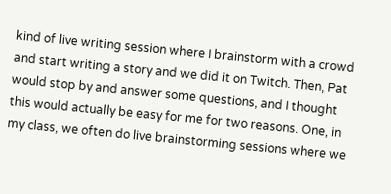kind of live writing session where I brainstorm with a crowd and start writing a story and we did it on Twitch. Then, Pat would stop by and answer some questions, and I thought this would actually be easy for me for two reasons. One, in my class, we often do live brainstorming sessions where we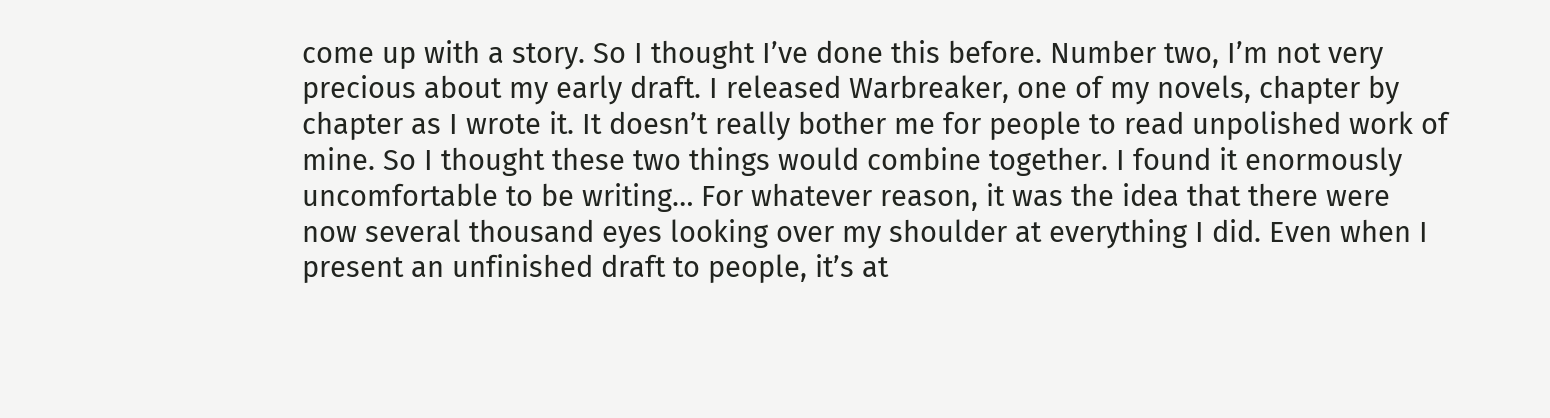come up with a story. So I thought I’ve done this before. Number two, I’m not very precious about my early draft. I released Warbreaker, one of my novels, chapter by chapter as I wrote it. It doesn’t really bother me for people to read unpolished work of mine. So I thought these two things would combine together. I found it enormously uncomfortable to be writing… For whatever reason, it was the idea that there were now several thousand eyes looking over my shoulder at everything I did. Even when I present an unfinished draft to people, it’s at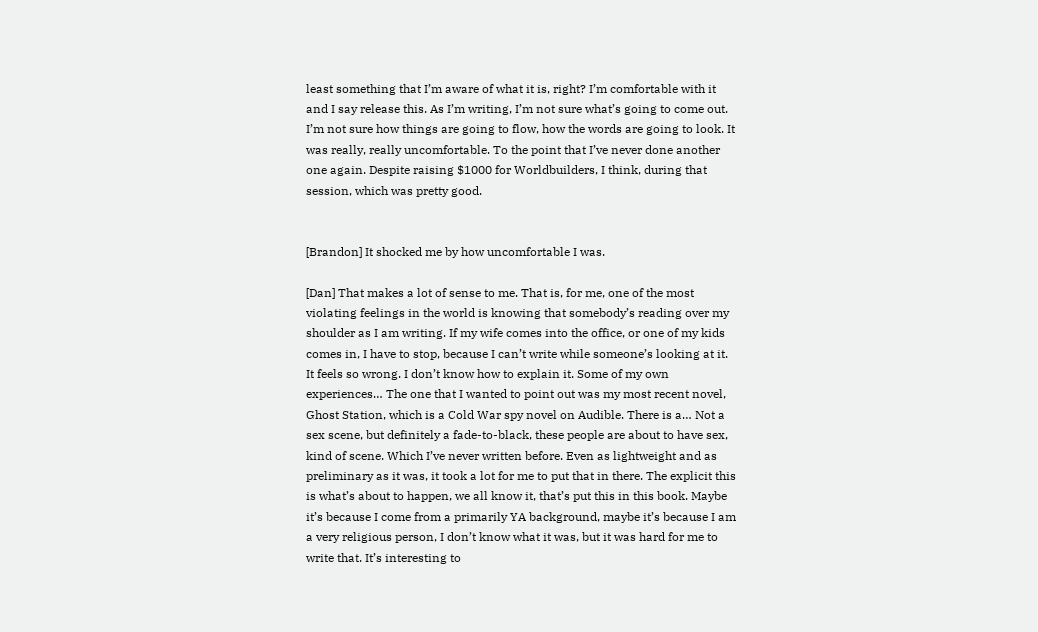least something that I’m aware of what it is, right? I’m comfortable with it and I say release this. As I’m writing, I’m not sure what’s going to come out. I’m not sure how things are going to flow, how the words are going to look. It was really, really uncomfortable. To the point that I’ve never done another one again. Despite raising $1000 for Worldbuilders, I think, during that session, which was pretty good.


[Brandon] It shocked me by how uncomfortable I was.

[Dan] That makes a lot of sense to me. That is, for me, one of the most violating feelings in the world is knowing that somebody’s reading over my shoulder as I am writing. If my wife comes into the office, or one of my kids comes in, I have to stop, because I can’t write while someone’s looking at it. It feels so wrong. I don’t know how to explain it. Some of my own experiences… The one that I wanted to point out was my most recent novel, Ghost Station, which is a Cold War spy novel on Audible. There is a… Not a sex scene, but definitely a fade-to-black, these people are about to have sex, kind of scene. Which I’ve never written before. Even as lightweight and as preliminary as it was, it took a lot for me to put that in there. The explicit this is what’s about to happen, we all know it, that’s put this in this book. Maybe it’s because I come from a primarily YA background, maybe it’s because I am a very religious person, I don’t know what it was, but it was hard for me to write that. It’s interesting to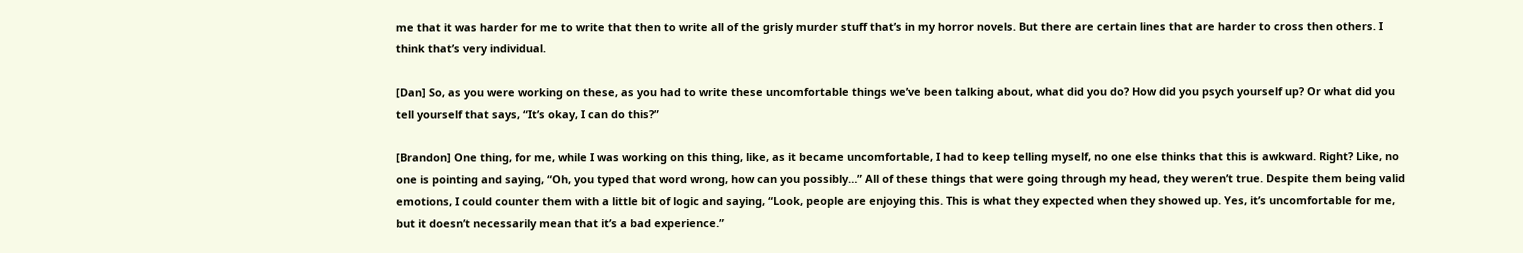me that it was harder for me to write that then to write all of the grisly murder stuff that’s in my horror novels. But there are certain lines that are harder to cross then others. I think that’s very individual.

[Dan] So, as you were working on these, as you had to write these uncomfortable things we’ve been talking about, what did you do? How did you psych yourself up? Or what did you tell yourself that says, “It’s okay, I can do this?”

[Brandon] One thing, for me, while I was working on this thing, like, as it became uncomfortable, I had to keep telling myself, no one else thinks that this is awkward. Right? Like, no one is pointing and saying, “Oh, you typed that word wrong, how can you possibly…” All of these things that were going through my head, they weren’t true. Despite them being valid emotions, I could counter them with a little bit of logic and saying, “Look, people are enjoying this. This is what they expected when they showed up. Yes, it’s uncomfortable for me, but it doesn’t necessarily mean that it’s a bad experience.”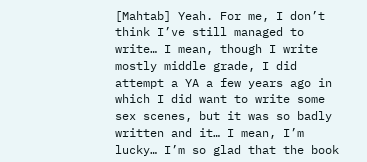[Mahtab] Yeah. For me, I don’t think I’ve still managed to write… I mean, though I write mostly middle grade, I did attempt a YA a few years ago in which I did want to write some sex scenes, but it was so badly written and it… I mean, I’m lucky… I’m so glad that the book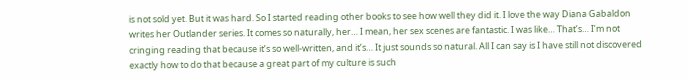is not sold yet. But it was hard. So I started reading other books to see how well they did it. I love the way Diana Gabaldon writes her Outlander series. It comes so naturally, her… I mean, her sex scenes are fantastic. I was like… That’s… I’m not cringing reading that because it’s so well-written, and it’s… It just sounds so natural. All I can say is I have still not discovered exactly how to do that because a great part of my culture is such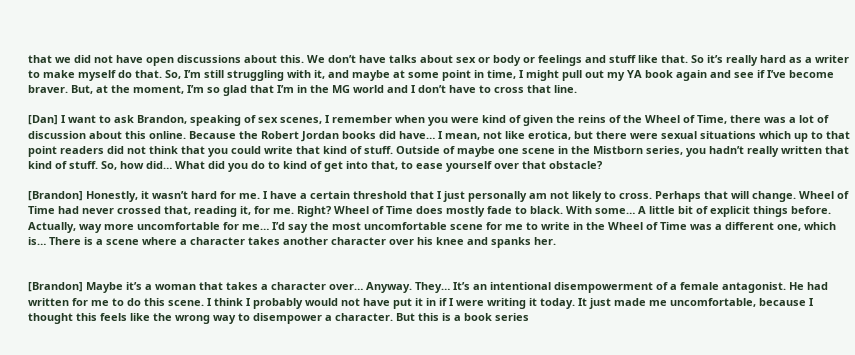that we did not have open discussions about this. We don’t have talks about sex or body or feelings and stuff like that. So it’s really hard as a writer to make myself do that. So, I’m still struggling with it, and maybe at some point in time, I might pull out my YA book again and see if I’ve become braver. But, at the moment, I’m so glad that I’m in the MG world and I don’t have to cross that line.

[Dan] I want to ask Brandon, speaking of sex scenes, I remember when you were kind of given the reins of the Wheel of Time, there was a lot of discussion about this online. Because the Robert Jordan books did have… I mean, not like erotica, but there were sexual situations which up to that point readers did not think that you could write that kind of stuff. Outside of maybe one scene in the Mistborn series, you hadn’t really written that kind of stuff. So, how did… What did you do to kind of get into that, to ease yourself over that obstacle?

[Brandon] Honestly, it wasn’t hard for me. I have a certain threshold that I just personally am not likely to cross. Perhaps that will change. Wheel of Time had never crossed that, reading it, for me. Right? Wheel of Time does mostly fade to black. With some… A little bit of explicit things before. Actually, way more uncomfortable for me… I’d say the most uncomfortable scene for me to write in the Wheel of Time was a different one, which is… There is a scene where a character takes another character over his knee and spanks her.


[Brandon] Maybe it’s a woman that takes a character over… Anyway. They… It’s an intentional disempowerment of a female antagonist. He had written for me to do this scene. I think I probably would not have put it in if I were writing it today. It just made me uncomfortable, because I thought this feels like the wrong way to disempower a character. But this is a book series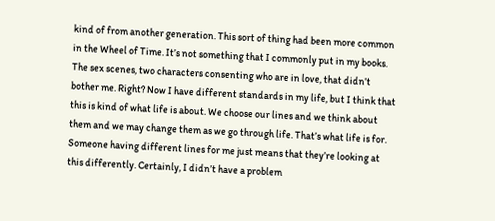kind of from another generation. This sort of thing had been more common in the Wheel of Time. It’s not something that I commonly put in my books. The sex scenes, two characters consenting who are in love, that didn’t bother me. Right? Now I have different standards in my life, but I think that this is kind of what life is about. We choose our lines and we think about them and we may change them as we go through life. That’s what life is for. Someone having different lines for me just means that they’re looking at this differently. Certainly, I didn’t have a problem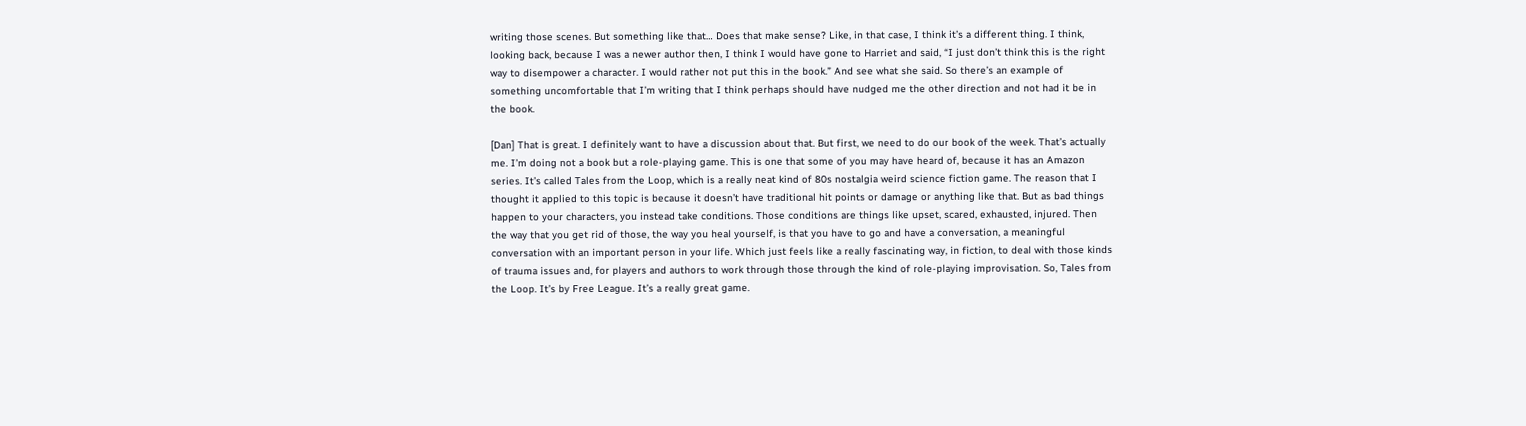writing those scenes. But something like that… Does that make sense? Like, in that case, I think it’s a different thing. I think, looking back, because I was a newer author then, I think I would have gone to Harriet and said, “I just don’t think this is the right way to disempower a character. I would rather not put this in the book.” And see what she said. So there’s an example of something uncomfortable that I’m writing that I think perhaps should have nudged me the other direction and not had it be in the book.

[Dan] That is great. I definitely want to have a discussion about that. But first, we need to do our book of the week. That’s actually me. I’m doing not a book but a role-playing game. This is one that some of you may have heard of, because it has an Amazon series. It’s called Tales from the Loop, which is a really neat kind of 80s nostalgia weird science fiction game. The reason that I thought it applied to this topic is because it doesn’t have traditional hit points or damage or anything like that. But as bad things happen to your characters, you instead take conditions. Those conditions are things like upset, scared, exhausted, injured. Then the way that you get rid of those, the way you heal yourself, is that you have to go and have a conversation, a meaningful conversation with an important person in your life. Which just feels like a really fascinating way, in fiction, to deal with those kinds of trauma issues and, for players and authors to work through those through the kind of role-playing improvisation. So, Tales from the Loop. It’s by Free League. It’s a really great game.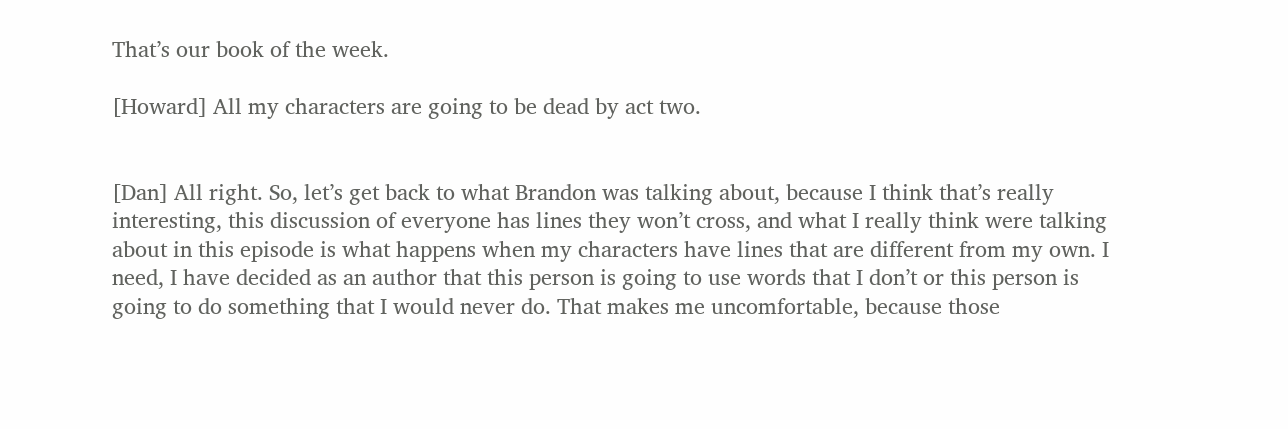That’s our book of the week.

[Howard] All my characters are going to be dead by act two.


[Dan] All right. So, let’s get back to what Brandon was talking about, because I think that’s really interesting, this discussion of everyone has lines they won’t cross, and what I really think were talking about in this episode is what happens when my characters have lines that are different from my own. I need, I have decided as an author that this person is going to use words that I don’t or this person is going to do something that I would never do. That makes me uncomfortable, because those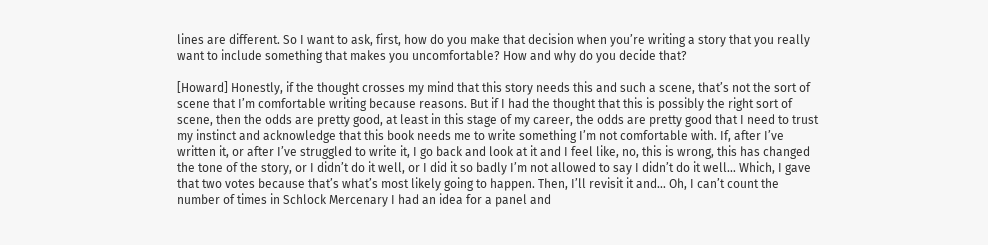lines are different. So I want to ask, first, how do you make that decision when you’re writing a story that you really want to include something that makes you uncomfortable? How and why do you decide that?

[Howard] Honestly, if the thought crosses my mind that this story needs this and such a scene, that’s not the sort of scene that I’m comfortable writing because reasons. But if I had the thought that this is possibly the right sort of scene, then the odds are pretty good, at least in this stage of my career, the odds are pretty good that I need to trust my instinct and acknowledge that this book needs me to write something I’m not comfortable with. If, after I’ve written it, or after I’ve struggled to write it, I go back and look at it and I feel like, no, this is wrong, this has changed the tone of the story, or I didn’t do it well, or I did it so badly I’m not allowed to say I didn’t do it well… Which, I gave that two votes because that’s what’s most likely going to happen. Then, I’ll revisit it and… Oh, I can’t count the number of times in Schlock Mercenary I had an idea for a panel and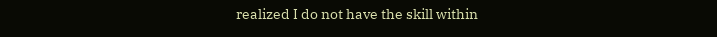realized I do not have the skill within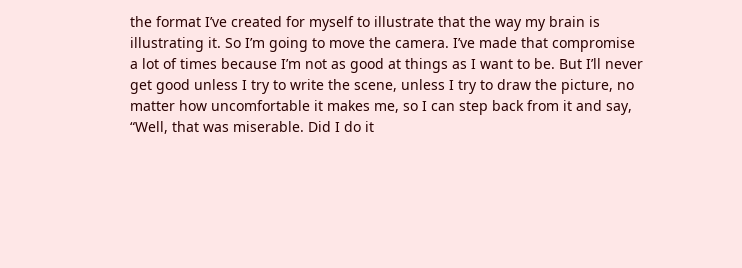the format I’ve created for myself to illustrate that the way my brain is illustrating it. So I’m going to move the camera. I’ve made that compromise a lot of times because I’m not as good at things as I want to be. But I’ll never get good unless I try to write the scene, unless I try to draw the picture, no matter how uncomfortable it makes me, so I can step back from it and say, “Well, that was miserable. Did I do it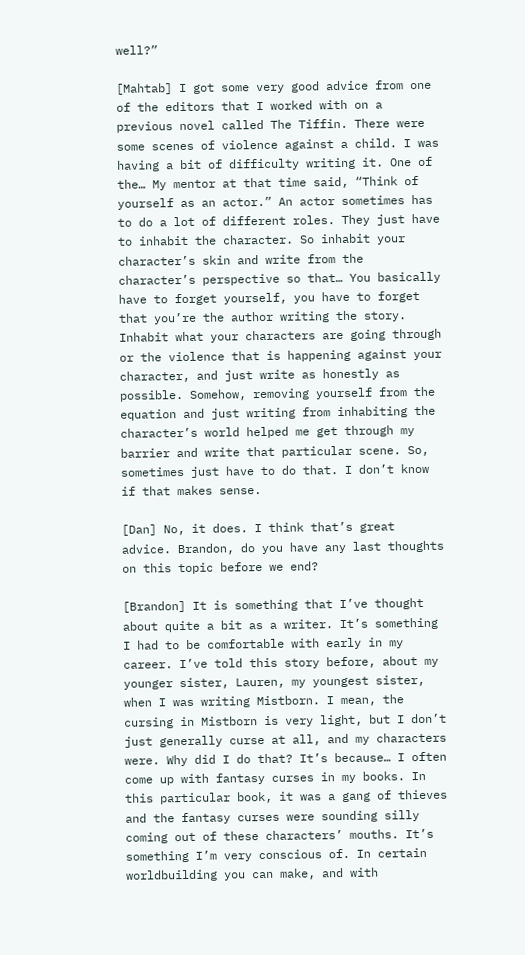well?”

[Mahtab] I got some very good advice from one of the editors that I worked with on a previous novel called The Tiffin. There were some scenes of violence against a child. I was having a bit of difficulty writing it. One of the… My mentor at that time said, “Think of yourself as an actor.” An actor sometimes has to do a lot of different roles. They just have to inhabit the character. So inhabit your character’s skin and write from the character’s perspective so that… You basically have to forget yourself, you have to forget that you’re the author writing the story. Inhabit what your characters are going through or the violence that is happening against your character, and just write as honestly as possible. Somehow, removing yourself from the equation and just writing from inhabiting the character’s world helped me get through my barrier and write that particular scene. So, sometimes just have to do that. I don’t know if that makes sense.

[Dan] No, it does. I think that’s great advice. Brandon, do you have any last thoughts on this topic before we end?

[Brandon] It is something that I’ve thought about quite a bit as a writer. It’s something I had to be comfortable with early in my career. I’ve told this story before, about my younger sister, Lauren, my youngest sister, when I was writing Mistborn. I mean, the cursing in Mistborn is very light, but I don’t just generally curse at all, and my characters were. Why did I do that? It’s because… I often come up with fantasy curses in my books. In this particular book, it was a gang of thieves and the fantasy curses were sounding silly coming out of these characters’ mouths. It’s something I’m very conscious of. In certain worldbuilding you can make, and with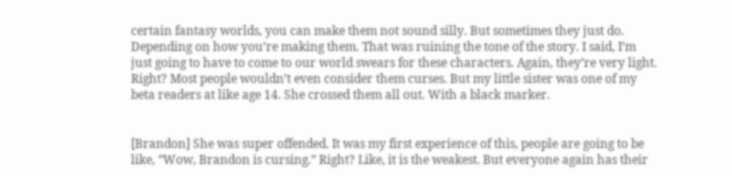certain fantasy worlds, you can make them not sound silly. But sometimes they just do. Depending on how you’re making them. That was ruining the tone of the story. I said, I’m just going to have to come to our world swears for these characters. Again, they’re very light. Right? Most people wouldn’t even consider them curses. But my little sister was one of my beta readers at like age 14. She crossed them all out. With a black marker.


[Brandon] She was super offended. It was my first experience of this, people are going to be like, “Wow, Brandon is cursing.” Right? Like, it is the weakest. But everyone again has their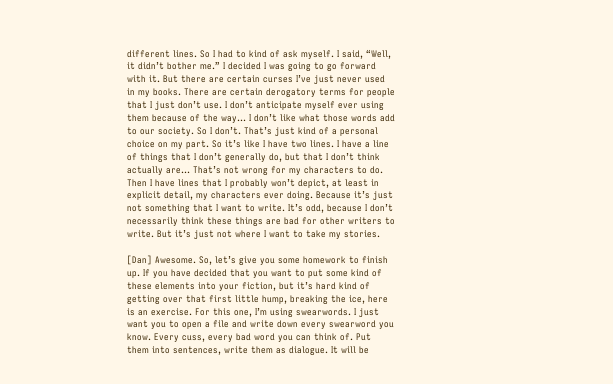different lines. So I had to kind of ask myself. I said, “Well, it didn’t bother me.” I decided I was going to go forward with it. But there are certain curses I’ve just never used in my books. There are certain derogatory terms for people that I just don’t use. I don’t anticipate myself ever using them because of the way… I don’t like what those words add to our society. So I don’t. That’s just kind of a personal choice on my part. So it’s like I have two lines. I have a line of things that I don’t generally do, but that I don’t think actually are… That’s not wrong for my characters to do. Then I have lines that I probably won’t depict, at least in explicit detail, my characters ever doing. Because it’s just not something that I want to write. It’s odd, because I don’t necessarily think these things are bad for other writers to write. But it’s just not where I want to take my stories.

[Dan] Awesome. So, let’s give you some homework to finish up. If you have decided that you want to put some kind of these elements into your fiction, but it’s hard kind of getting over that first little hump, breaking the ice, here is an exercise. For this one, I’m using swearwords. I just want you to open a file and write down every swearword you know. Every cuss, every bad word you can think of. Put them into sentences, write them as dialogue. It will be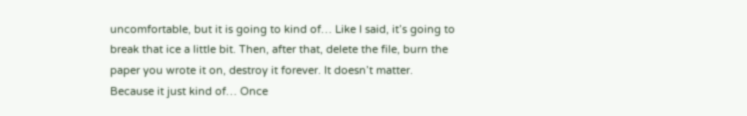uncomfortable, but it is going to kind of… Like I said, it’s going to break that ice a little bit. Then, after that, delete the file, burn the paper you wrote it on, destroy it forever. It doesn’t matter. Because it just kind of… Once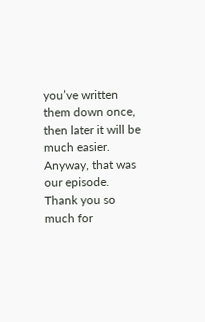you’ve written them down once, then later it will be much easier. Anyway, that was our episode. Thank you so much for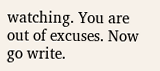watching. You are out of excuses. Now go write.